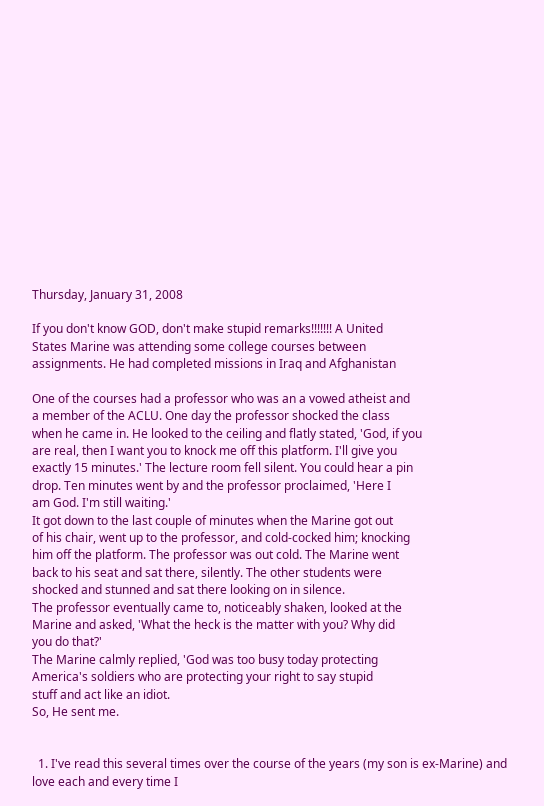Thursday, January 31, 2008

If you don't know GOD, don't make stupid remarks!!!!!!! A United
States Marine was attending some college courses between
assignments. He had completed missions in Iraq and Afghanistan

One of the courses had a professor who was an a vowed atheist and
a member of the ACLU. One day the professor shocked the class
when he came in. He looked to the ceiling and flatly stated, 'God, if you
are real, then I want you to knock me off this platform. I'll give you
exactly 15 minutes.' The lecture room fell silent. You could hear a pin
drop. Ten minutes went by and the professor proclaimed, 'Here I
am God. I'm still waiting.'
It got down to the last couple of minutes when the Marine got out
of his chair, went up to the professor, and cold-cocked him; knocking
him off the platform. The professor was out cold. The Marine went
back to his seat and sat there, silently. The other students were
shocked and stunned and sat there looking on in silence.
The professor eventually came to, noticeably shaken, looked at the
Marine and asked, 'What the heck is the matter with you? Why did
you do that?'
The Marine calmly replied, 'God was too busy today protecting
America's soldiers who are protecting your right to say stupid
stuff and act like an idiot.
So, He sent me.


  1. I've read this several times over the course of the years (my son is ex-Marine) and love each and every time I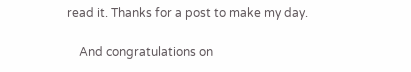read it. Thanks for a post to make my day.

    And congratulations on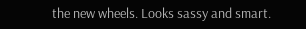the new wheels. Looks sassy and smart.